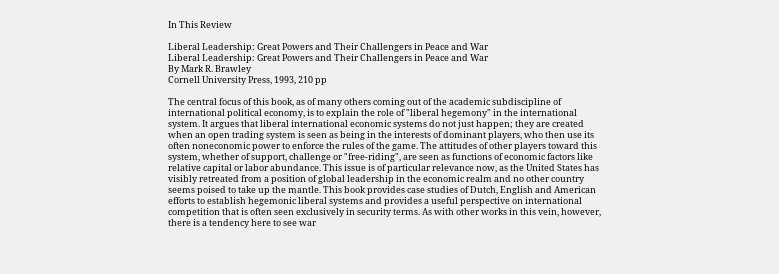In This Review

Liberal Leadership: Great Powers and Their Challengers in Peace and War
Liberal Leadership: Great Powers and Their Challengers in Peace and War
By Mark R. Brawley
Cornell University Press, 1993, 210 pp

The central focus of this book, as of many others coming out of the academic subdiscipline of international political economy, is to explain the role of "liberal hegemony" in the international system. It argues that liberal international economic systems do not just happen; they are created when an open trading system is seen as being in the interests of dominant players, who then use its often noneconomic power to enforce the rules of the game. The attitudes of other players toward this system, whether of support, challenge or "free-riding", are seen as functions of economic factors like relative capital or labor abundance. This issue is of particular relevance now, as the United States has visibly retreated from a position of global leadership in the economic realm and no other country seems poised to take up the mantle. This book provides case studies of Dutch, English and American efforts to establish hegemonic liberal systems and provides a useful perspective on international competition that is often seen exclusively in security terms. As with other works in this vein, however, there is a tendency here to see war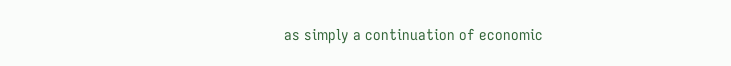as simply a continuation of economic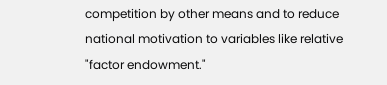competition by other means and to reduce national motivation to variables like relative "factor endowment."